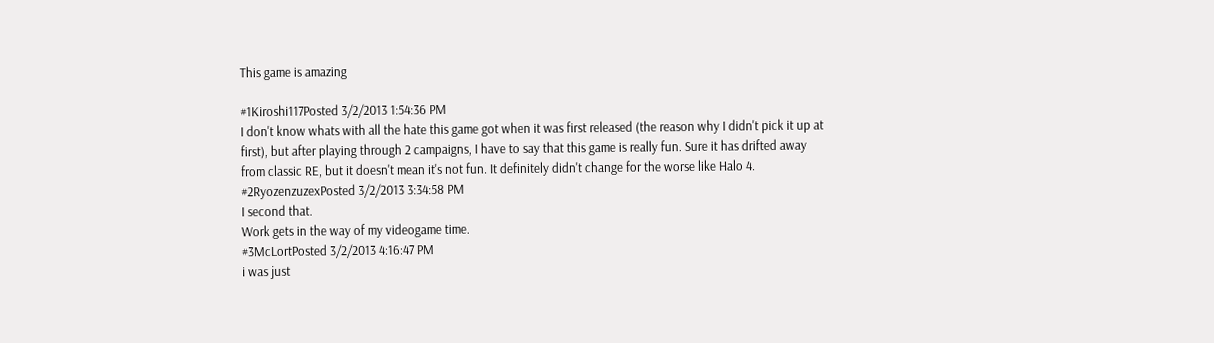This game is amazing

#1Kiroshi117Posted 3/2/2013 1:54:36 PM
I don't know whats with all the hate this game got when it was first released (the reason why I didn't pick it up at first), but after playing through 2 campaigns, I have to say that this game is really fun. Sure it has drifted away from classic RE, but it doesn't mean it's not fun. It definitely didn't change for the worse like Halo 4.
#2RyozenzuzexPosted 3/2/2013 3:34:58 PM
I second that.
Work gets in the way of my videogame time.
#3McLortPosted 3/2/2013 4:16:47 PM
i was just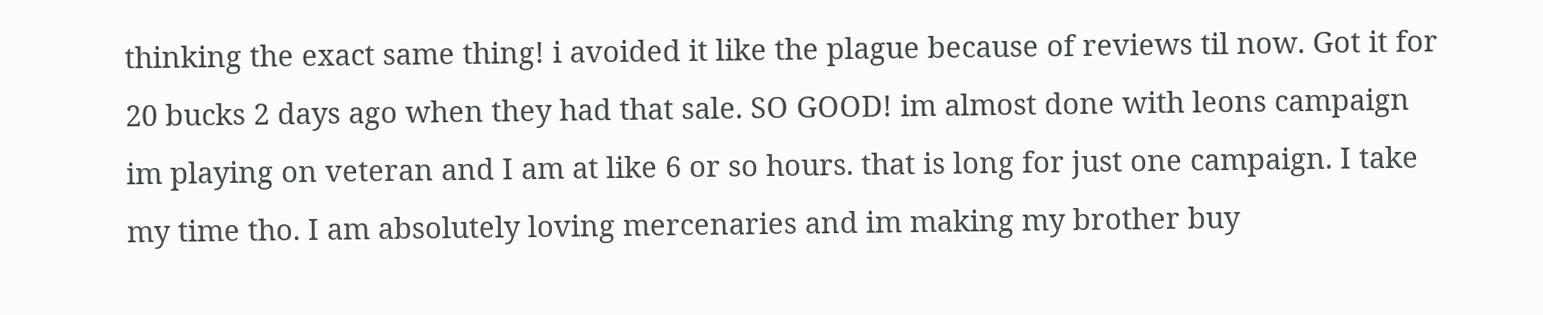thinking the exact same thing! i avoided it like the plague because of reviews til now. Got it for 20 bucks 2 days ago when they had that sale. SO GOOD! im almost done with leons campaign im playing on veteran and I am at like 6 or so hours. that is long for just one campaign. I take my time tho. I am absolutely loving mercenaries and im making my brother buy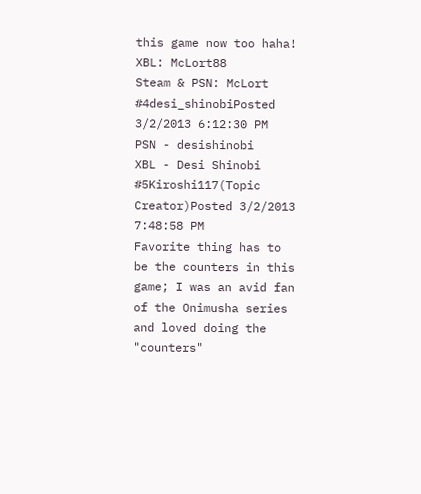this game now too haha!
XBL: McLort88
Steam & PSN: McLort
#4desi_shinobiPosted 3/2/2013 6:12:30 PM
PSN - desishinobi
XBL - Desi Shinobi
#5Kiroshi117(Topic Creator)Posted 3/2/2013 7:48:58 PM
Favorite thing has to be the counters in this game; I was an avid fan of the Onimusha series and loved doing the "counters"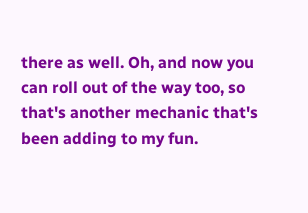there as well. Oh, and now you can roll out of the way too, so that's another mechanic that's been adding to my fun.